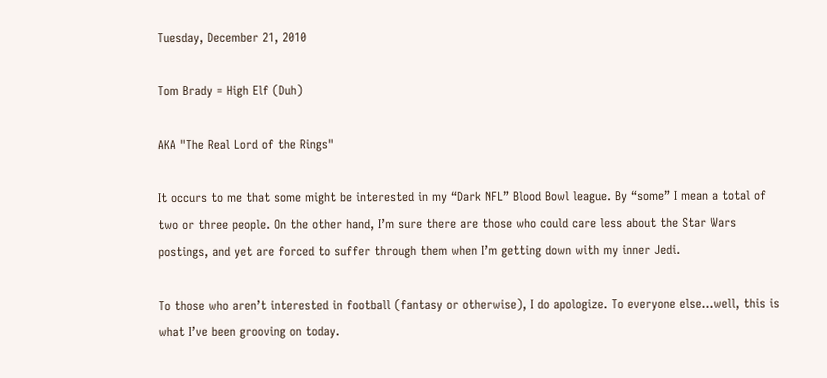Tuesday, December 21, 2010

Tom Brady = High Elf (Duh)

AKA "The Real Lord of the Rings"

It occurs to me that some might be interested in my “Dark NFL” Blood Bowl league. By “some” I mean a total of two or three people. On the other hand, I’m sure there are those who could care less about the Star Wars postings, and yet are forced to suffer through them when I’m getting down with my inner Jedi.

To those who aren’t interested in football (fantasy or otherwise), I do apologize. To everyone else…well, this is what I’ve been grooving on today.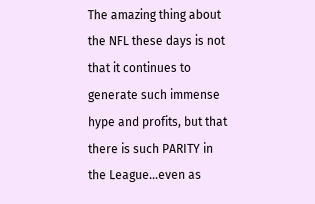The amazing thing about the NFL these days is not that it continues to generate such immense hype and profits, but that there is such PARITY in the League…even as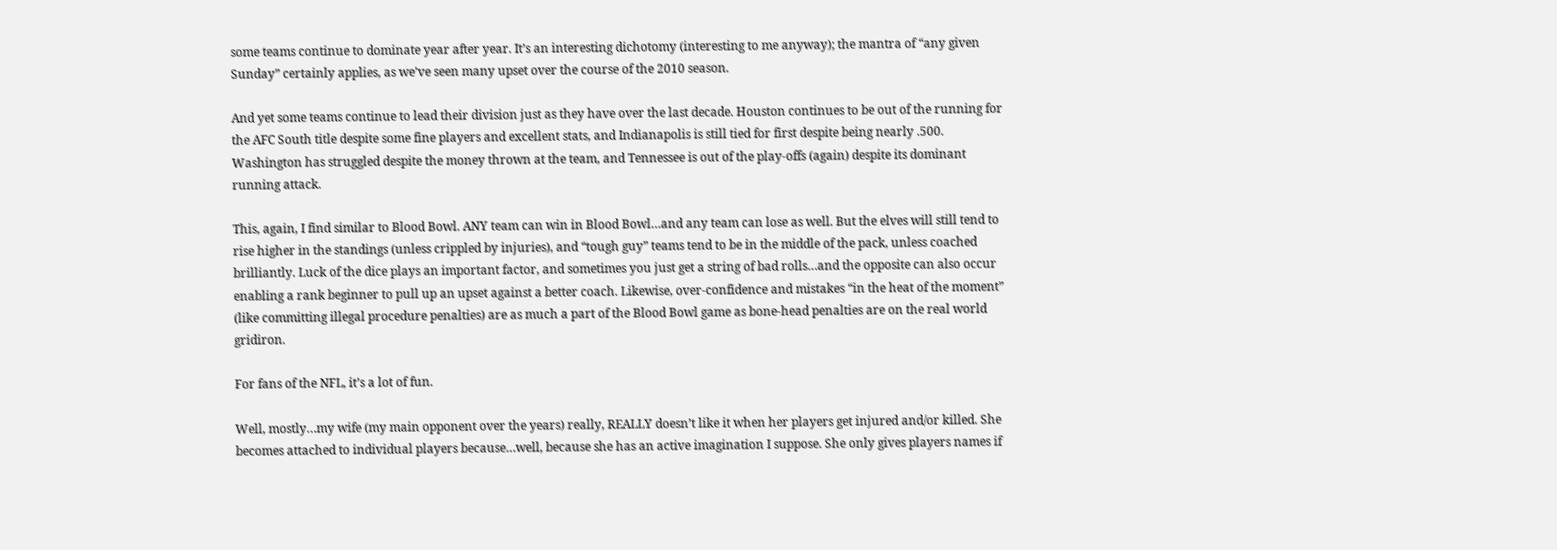some teams continue to dominate year after year. It’s an interesting dichotomy (interesting to me anyway); the mantra of “any given Sunday” certainly applies, as we’ve seen many upset over the course of the 2010 season.

And yet some teams continue to lead their division just as they have over the last decade. Houston continues to be out of the running for the AFC South title despite some fine players and excellent stats, and Indianapolis is still tied for first despite being nearly .500. Washington has struggled despite the money thrown at the team, and Tennessee is out of the play-offs (again) despite its dominant running attack.

This, again, I find similar to Blood Bowl. ANY team can win in Blood Bowl…and any team can lose as well. But the elves will still tend to rise higher in the standings (unless crippled by injuries), and “tough guy” teams tend to be in the middle of the pack, unless coached brilliantly. Luck of the dice plays an important factor, and sometimes you just get a string of bad rolls…and the opposite can also occur enabling a rank beginner to pull up an upset against a better coach. Likewise, over-confidence and mistakes “in the heat of the moment” (like committing illegal procedure penalties) are as much a part of the Blood Bowl game as bone-head penalties are on the real world gridiron.

For fans of the NFL, it’s a lot of fun.

Well, mostly…my wife (my main opponent over the years) really, REALLY doesn’t like it when her players get injured and/or killed. She becomes attached to individual players because…well, because she has an active imagination I suppose. She only gives players names if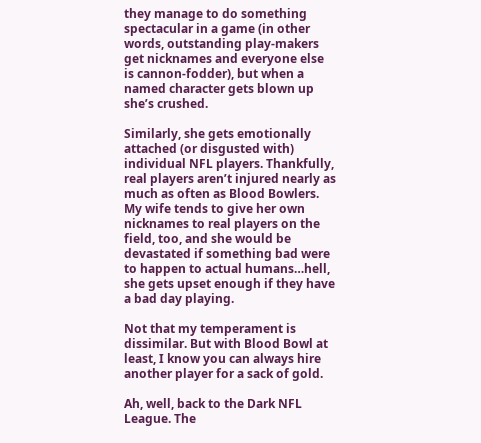they manage to do something spectacular in a game (in other words, outstanding play-makers get nicknames and everyone else is cannon-fodder), but when a named character gets blown up she’s crushed.

Similarly, she gets emotionally attached (or disgusted with) individual NFL players. Thankfully, real players aren’t injured nearly as much as often as Blood Bowlers. My wife tends to give her own nicknames to real players on the field, too, and she would be devastated if something bad were to happen to actual humans…hell, she gets upset enough if they have a bad day playing.

Not that my temperament is dissimilar. But with Blood Bowl at least, I know you can always hire another player for a sack of gold.

Ah, well, back to the Dark NFL League. The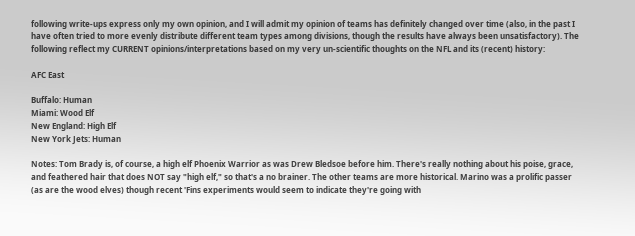following write-ups express only my own opinion, and I will admit my opinion of teams has definitely changed over time (also, in the past I have often tried to more evenly distribute different team types among divisions, though the results have always been unsatisfactory). The following reflect my CURRENT opinions/interpretations based on my very un-scientific thoughts on the NFL and its (recent) history:

AFC East

Buffalo: Human
Miami: Wood Elf
New England: High Elf
New York Jets: Human

Notes: Tom Brady is, of course, a high elf Phoenix Warrior as was Drew Bledsoe before him. There's really nothing about his poise, grace, and feathered hair that does NOT say "high elf," so that's a no brainer. The other teams are more historical. Marino was a prolific passer (as are the wood elves) though recent 'Fins experiments would seem to indicate they're going with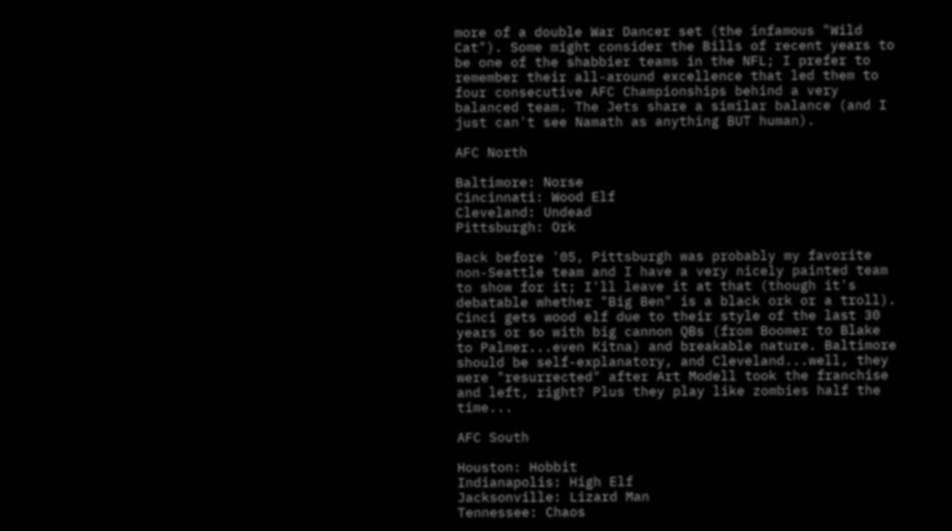more of a double War Dancer set (the infamous "Wild Cat"). Some might consider the Bills of recent years to be one of the shabbier teams in the NFL; I prefer to remember their all-around excellence that led them to four consecutive AFC Championships behind a very balanced team. The Jets share a similar balance (and I just can't see Namath as anything BUT human).

AFC North

Baltimore: Norse
Cincinnati: Wood Elf
Cleveland: Undead
Pittsburgh: Ork

Back before '05, Pittsburgh was probably my favorite non-Seattle team and I have a very nicely painted team to show for it; I'll leave it at that (though it's debatable whether "Big Ben" is a black ork or a troll). Cinci gets wood elf due to their style of the last 30 years or so with big cannon QBs (from Boomer to Blake to Palmer...even Kitna) and breakable nature. Baltimore should be self-explanatory, and Cleveland...well, they were "resurrected" after Art Modell took the franchise and left, right? Plus they play like zombies half the time...

AFC South

Houston: Hobbit
Indianapolis: High Elf
Jacksonville: Lizard Man
Tennessee: Chaos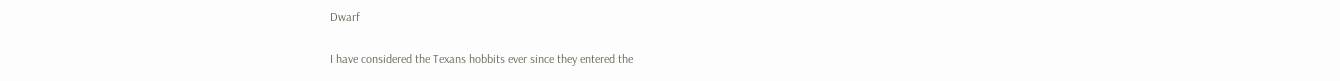Dwarf

I have considered the Texans hobbits ever since they entered the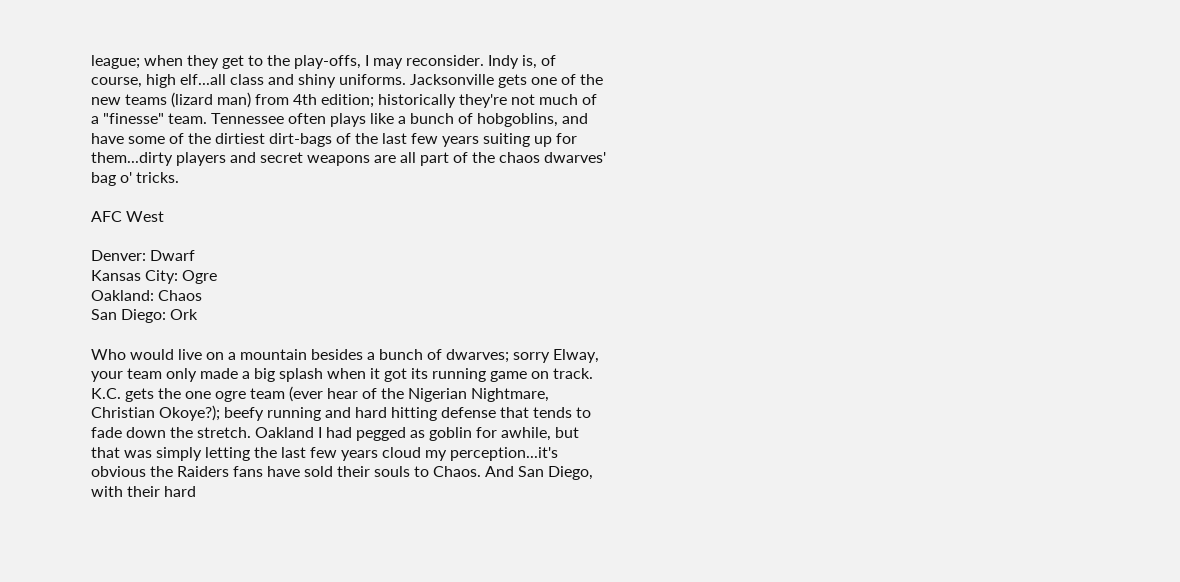league; when they get to the play-offs, I may reconsider. Indy is, of course, high elf...all class and shiny uniforms. Jacksonville gets one of the new teams (lizard man) from 4th edition; historically they're not much of a "finesse" team. Tennessee often plays like a bunch of hobgoblins, and have some of the dirtiest dirt-bags of the last few years suiting up for them...dirty players and secret weapons are all part of the chaos dwarves' bag o' tricks.

AFC West

Denver: Dwarf
Kansas City: Ogre
Oakland: Chaos
San Diego: Ork

Who would live on a mountain besides a bunch of dwarves; sorry Elway, your team only made a big splash when it got its running game on track. K.C. gets the one ogre team (ever hear of the Nigerian Nightmare, Christian Okoye?); beefy running and hard hitting defense that tends to fade down the stretch. Oakland I had pegged as goblin for awhile, but that was simply letting the last few years cloud my perception...it's obvious the Raiders fans have sold their souls to Chaos. And San Diego, with their hard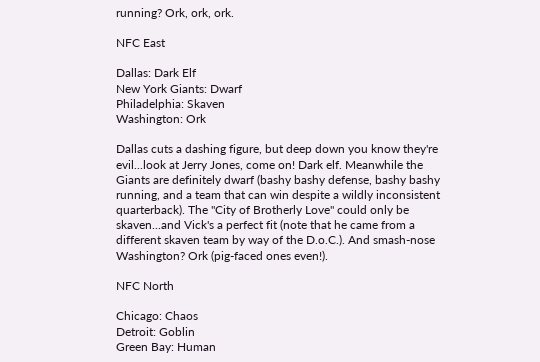running? Ork, ork, ork.

NFC East

Dallas: Dark Elf
New York Giants: Dwarf
Philadelphia: Skaven
Washington: Ork

Dallas cuts a dashing figure, but deep down you know they're evil...look at Jerry Jones, come on! Dark elf. Meanwhile the Giants are definitely dwarf (bashy bashy defense, bashy bashy running, and a team that can win despite a wildly inconsistent quarterback). The "City of Brotherly Love" could only be skaven...and Vick's a perfect fit (note that he came from a different skaven team by way of the D.o.C.). And smash-nose Washington? Ork (pig-faced ones even!).

NFC North

Chicago: Chaos
Detroit: Goblin
Green Bay: Human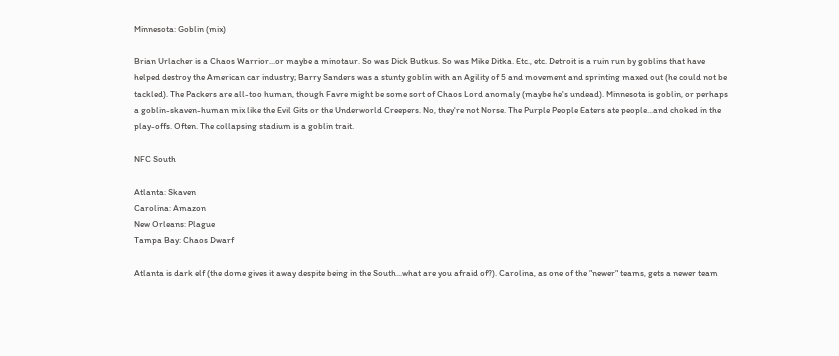Minnesota: Goblin (mix)

Brian Urlacher is a Chaos Warrior...or maybe a minotaur. So was Dick Butkus. So was Mike Ditka. Etc., etc. Detroit is a ruin run by goblins that have helped destroy the American car industry; Barry Sanders was a stunty goblin with an Agility of 5 and movement and sprinting maxed out (he could not be tackled). The Packers are all-too human, though Favre might be some sort of Chaos Lord anomaly (maybe he's undead). Minnesota is goblin, or perhaps a goblin-skaven-human mix like the Evil Gits or the Underworld Creepers. No, they're not Norse. The Purple People Eaters ate people...and choked in the play-offs. Often. The collapsing stadium is a goblin trait.

NFC South

Atlanta: Skaven
Carolina: Amazon
New Orleans: Plague
Tampa Bay: Chaos Dwarf

Atlanta is dark elf (the dome gives it away despite being in the South...what are you afraid of?). Carolina, as one of the "newer" teams, gets a newer team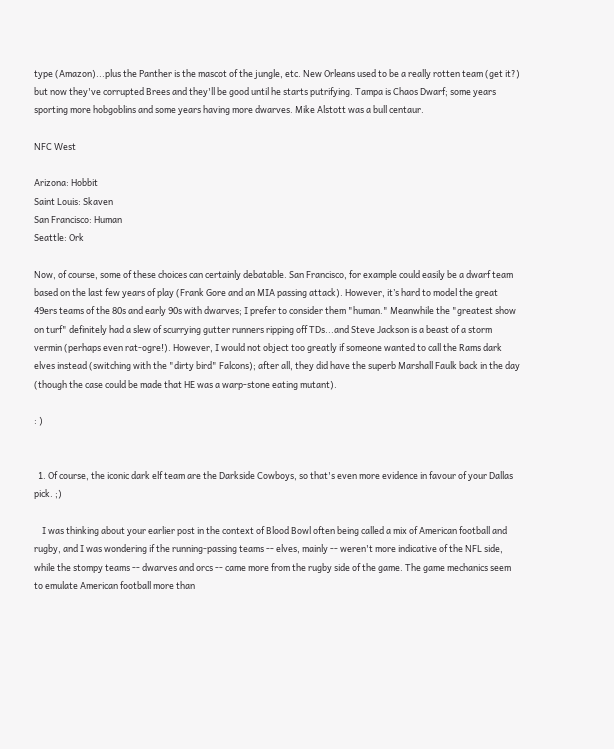type (Amazon)...plus the Panther is the mascot of the jungle, etc. New Orleans used to be a really rotten team (get it?) but now they've corrupted Brees and they'll be good until he starts putrifying. Tampa is Chaos Dwarf; some years sporting more hobgoblins and some years having more dwarves. Mike Alstott was a bull centaur.

NFC West

Arizona: Hobbit
Saint Louis: Skaven
San Francisco: Human
Seattle: Ork

Now, of course, some of these choices can certainly debatable. San Francisco, for example could easily be a dwarf team based on the last few years of play (Frank Gore and an MIA passing attack). However, it’s hard to model the great 49ers teams of the 80s and early 90s with dwarves; I prefer to consider them "human." Meanwhile the "greatest show on turf" definitely had a slew of scurrying gutter runners ripping off TDs...and Steve Jackson is a beast of a storm vermin (perhaps even rat-ogre!). However, I would not object too greatly if someone wanted to call the Rams dark elves instead (switching with the "dirty bird" Falcons); after all, they did have the superb Marshall Faulk back in the day (though the case could be made that HE was a warp-stone eating mutant).

: )


  1. Of course, the iconic dark elf team are the Darkside Cowboys, so that's even more evidence in favour of your Dallas pick. ;)

    I was thinking about your earlier post in the context of Blood Bowl often being called a mix of American football and rugby, and I was wondering if the running-passing teams -- elves, mainly -- weren't more indicative of the NFL side, while the stompy teams -- dwarves and orcs -- came more from the rugby side of the game. The game mechanics seem to emulate American football more than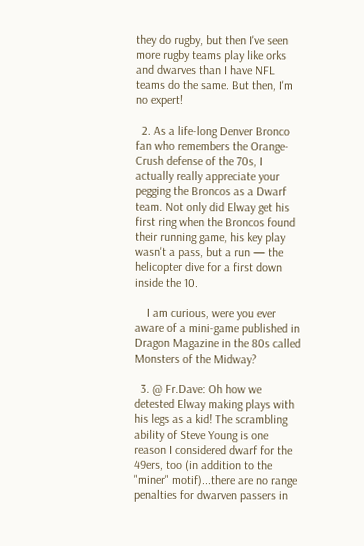they do rugby, but then I've seen more rugby teams play like orks and dwarves than I have NFL teams do the same. But then, I'm no expert!

  2. As a life-long Denver Bronco fan who remembers the Orange-Crush defense of the 70s, I actually really appreciate your pegging the Broncos as a Dwarf team. Not only did Elway get his first ring when the Broncos found their running game, his key play wasn't a pass, but a run — the helicopter dive for a first down inside the 10.

    I am curious, were you ever aware of a mini-game published in Dragon Magazine in the 80s called Monsters of the Midway?

  3. @ Fr.Dave: Oh how we detested Elway making plays with his legs as a kid! The scrambling ability of Steve Young is one reason I considered dwarf for the 49ers, too (in addition to the "miner" motif)...there are no range penalties for dwarven passers in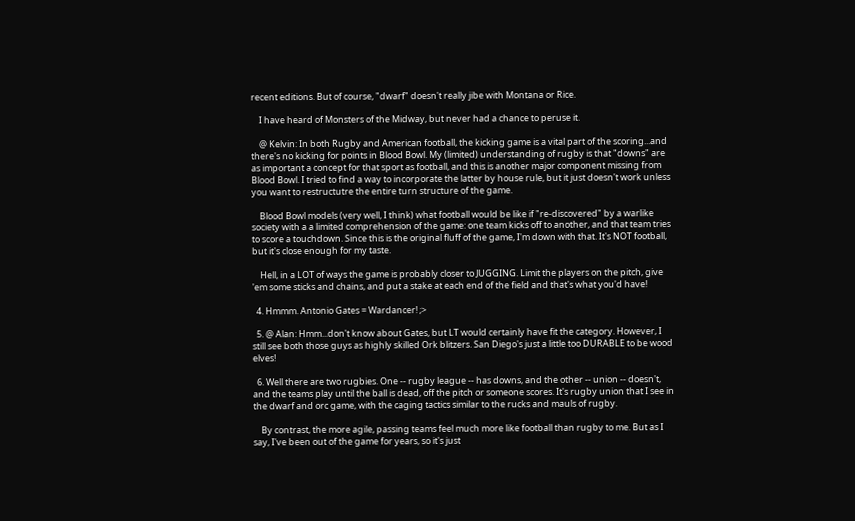recent editions. But of course, "dwarf" doesn't really jibe with Montana or Rice.

    I have heard of Monsters of the Midway, but never had a chance to peruse it.

    @ Kelvin: In both Rugby and American football, the kicking game is a vital part of the scoring...and there's no kicking for points in Blood Bowl. My (limited) understanding of rugby is that "downs" are as important a concept for that sport as football, and this is another major component missing from Blood Bowl. I tried to find a way to incorporate the latter by house rule, but it just doesn't work unless you want to restructutre the entire turn structure of the game.

    Blood Bowl models (very well, I think) what football would be like if "re-discovered" by a warlike society with a a limited comprehension of the game: one team kicks off to another, and that team tries to score a touchdown. Since this is the original fluff of the game, I'm down with that. It's NOT football, but it's close enough for my taste.

    Hell, in a LOT of ways the game is probably closer to JUGGING. Limit the players on the pitch, give 'em some sticks and chains, and put a stake at each end of the field and that's what you'd have!

  4. Hmmm. Antonio Gates = Wardancer! ;>

  5. @ Alan: Hmm...don't know about Gates, but LT would certainly have fit the category. However, I still see both those guys as highly skilled Ork blitzers. San Diego's just a little too DURABLE to be wood elves!

  6. Well there are two rugbies. One -- rugby league -- has downs, and the other -- union -- doesn't, and the teams play until the ball is dead, off the pitch or someone scores. It's rugby union that I see in the dwarf and orc game, with the caging tactics similar to the rucks and mauls of rugby.

    By contrast, the more agile, passing teams feel much more like football than rugby to me. But as I say, I've been out of the game for years, so it's just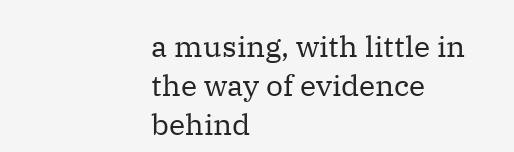a musing, with little in the way of evidence behind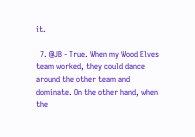it.

  7. @JB - True. When my Wood Elves team worked, they could dance around the other team and dominate. On the other hand, when the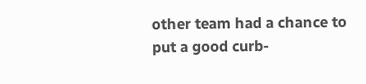other team had a chance to put a good curb-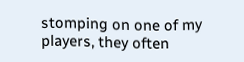stomping on one of my players, they often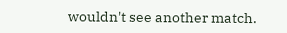wouldn't see another match.